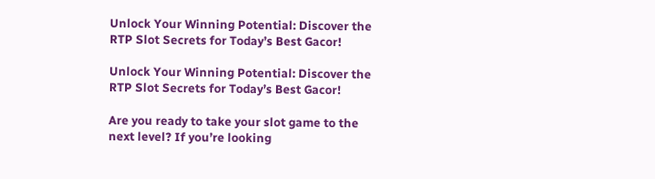Unlock Your Winning Potential: Discover the RTP Slot Secrets for Today’s Best Gacor!

Unlock Your Winning Potential: Discover the RTP Slot Secrets for Today’s Best Gacor!

Are you ready to take your slot game to the next level? If you’re looking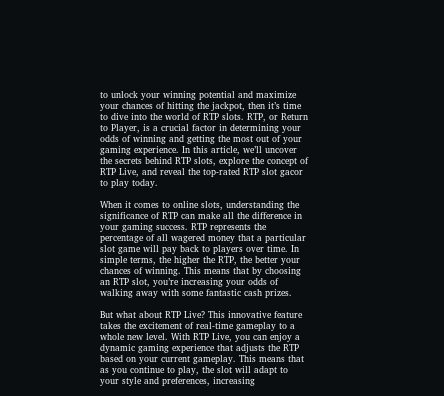to unlock your winning potential and maximize your chances of hitting the jackpot, then it’s time to dive into the world of RTP slots. RTP, or Return to Player, is a crucial factor in determining your odds of winning and getting the most out of your gaming experience. In this article, we’ll uncover the secrets behind RTP slots, explore the concept of RTP Live, and reveal the top-rated RTP slot gacor to play today.

When it comes to online slots, understanding the significance of RTP can make all the difference in your gaming success. RTP represents the percentage of all wagered money that a particular slot game will pay back to players over time. In simple terms, the higher the RTP, the better your chances of winning. This means that by choosing an RTP slot, you’re increasing your odds of walking away with some fantastic cash prizes.

But what about RTP Live? This innovative feature takes the excitement of real-time gameplay to a whole new level. With RTP Live, you can enjoy a dynamic gaming experience that adjusts the RTP based on your current gameplay. This means that as you continue to play, the slot will adapt to your style and preferences, increasing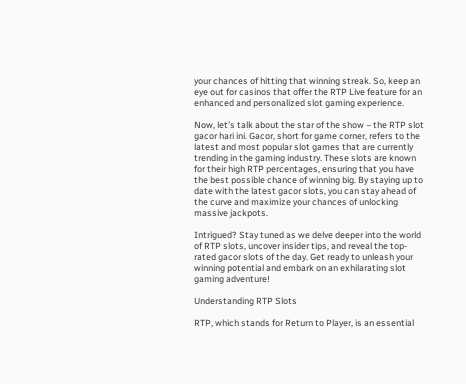your chances of hitting that winning streak. So, keep an eye out for casinos that offer the RTP Live feature for an enhanced and personalized slot gaming experience.

Now, let’s talk about the star of the show – the RTP slot gacor hari ini. Gacor, short for game corner, refers to the latest and most popular slot games that are currently trending in the gaming industry. These slots are known for their high RTP percentages, ensuring that you have the best possible chance of winning big. By staying up to date with the latest gacor slots, you can stay ahead of the curve and maximize your chances of unlocking massive jackpots.

Intrigued? Stay tuned as we delve deeper into the world of RTP slots, uncover insider tips, and reveal the top-rated gacor slots of the day. Get ready to unleash your winning potential and embark on an exhilarating slot gaming adventure!

Understanding RTP Slots

RTP, which stands for Return to Player, is an essential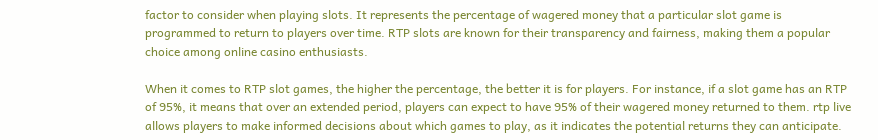factor to consider when playing slots. It represents the percentage of wagered money that a particular slot game is programmed to return to players over time. RTP slots are known for their transparency and fairness, making them a popular choice among online casino enthusiasts.

When it comes to RTP slot games, the higher the percentage, the better it is for players. For instance, if a slot game has an RTP of 95%, it means that over an extended period, players can expect to have 95% of their wagered money returned to them. rtp live allows players to make informed decisions about which games to play, as it indicates the potential returns they can anticipate.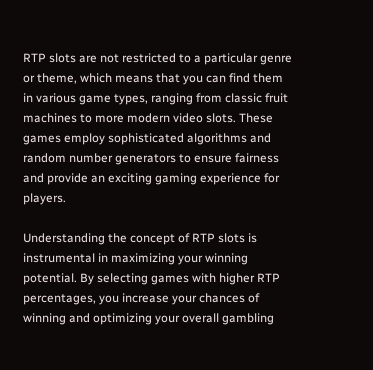RTP slots are not restricted to a particular genre or theme, which means that you can find them in various game types, ranging from classic fruit machines to more modern video slots. These games employ sophisticated algorithms and random number generators to ensure fairness and provide an exciting gaming experience for players.

Understanding the concept of RTP slots is instrumental in maximizing your winning potential. By selecting games with higher RTP percentages, you increase your chances of winning and optimizing your overall gambling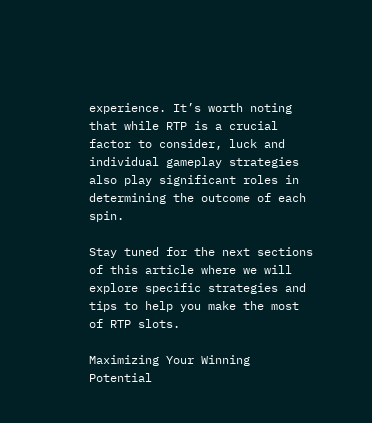experience. It’s worth noting that while RTP is a crucial factor to consider, luck and individual gameplay strategies also play significant roles in determining the outcome of each spin.

Stay tuned for the next sections of this article where we will explore specific strategies and tips to help you make the most of RTP slots.

Maximizing Your Winning Potential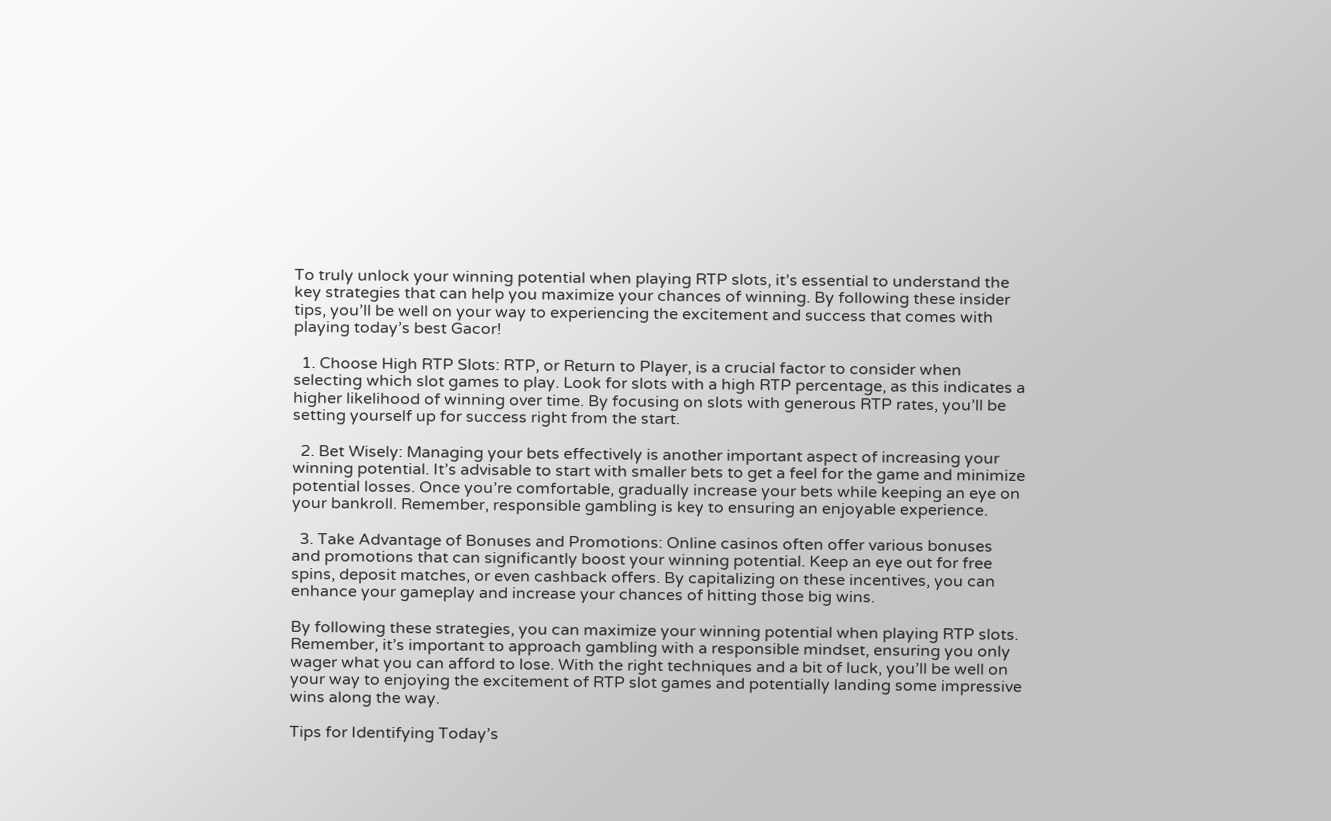To truly unlock your winning potential when playing RTP slots, it’s essential to understand the key strategies that can help you maximize your chances of winning. By following these insider tips, you’ll be well on your way to experiencing the excitement and success that comes with playing today’s best Gacor!

  1. Choose High RTP Slots: RTP, or Return to Player, is a crucial factor to consider when selecting which slot games to play. Look for slots with a high RTP percentage, as this indicates a higher likelihood of winning over time. By focusing on slots with generous RTP rates, you’ll be setting yourself up for success right from the start.

  2. Bet Wisely: Managing your bets effectively is another important aspect of increasing your winning potential. It’s advisable to start with smaller bets to get a feel for the game and minimize potential losses. Once you’re comfortable, gradually increase your bets while keeping an eye on your bankroll. Remember, responsible gambling is key to ensuring an enjoyable experience.

  3. Take Advantage of Bonuses and Promotions: Online casinos often offer various bonuses and promotions that can significantly boost your winning potential. Keep an eye out for free spins, deposit matches, or even cashback offers. By capitalizing on these incentives, you can enhance your gameplay and increase your chances of hitting those big wins.

By following these strategies, you can maximize your winning potential when playing RTP slots. Remember, it’s important to approach gambling with a responsible mindset, ensuring you only wager what you can afford to lose. With the right techniques and a bit of luck, you’ll be well on your way to enjoying the excitement of RTP slot games and potentially landing some impressive wins along the way.

Tips for Identifying Today’s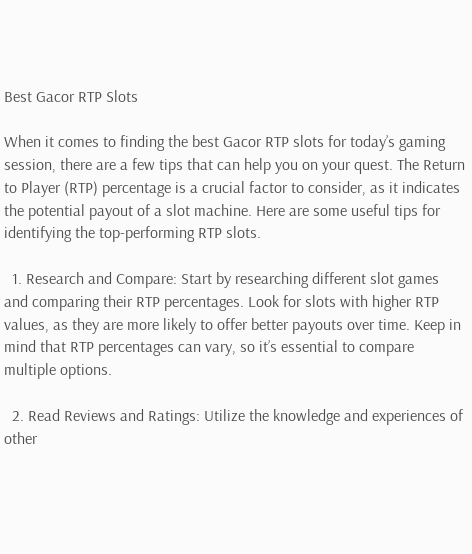Best Gacor RTP Slots

When it comes to finding the best Gacor RTP slots for today’s gaming session, there are a few tips that can help you on your quest. The Return to Player (RTP) percentage is a crucial factor to consider, as it indicates the potential payout of a slot machine. Here are some useful tips for identifying the top-performing RTP slots.

  1. Research and Compare: Start by researching different slot games and comparing their RTP percentages. Look for slots with higher RTP values, as they are more likely to offer better payouts over time. Keep in mind that RTP percentages can vary, so it’s essential to compare multiple options.

  2. Read Reviews and Ratings: Utilize the knowledge and experiences of other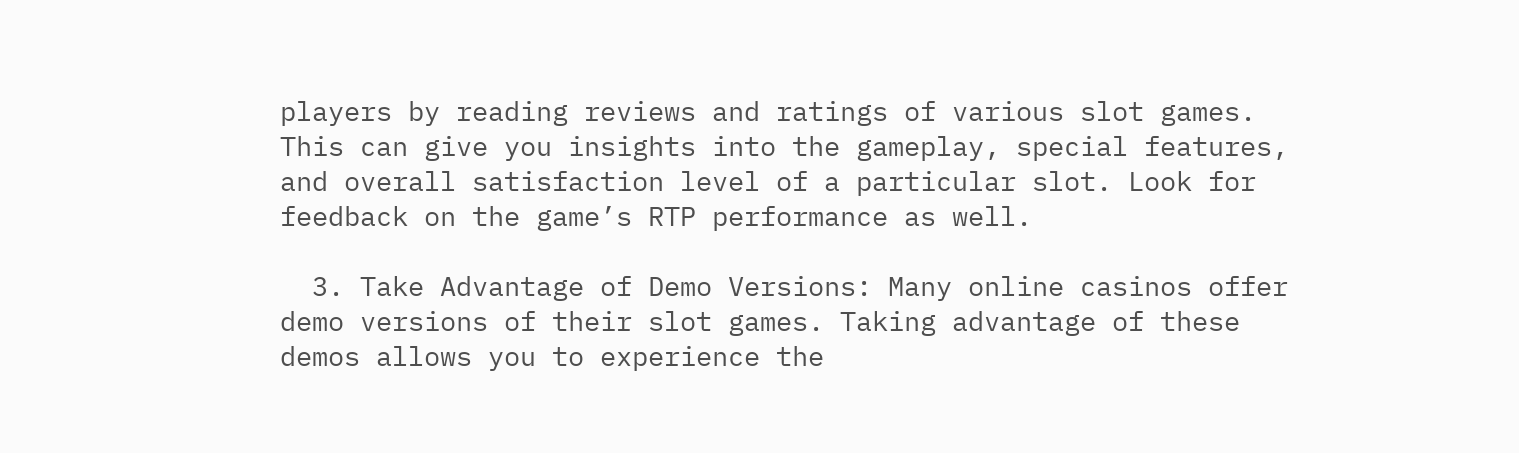players by reading reviews and ratings of various slot games. This can give you insights into the gameplay, special features, and overall satisfaction level of a particular slot. Look for feedback on the game’s RTP performance as well.

  3. Take Advantage of Demo Versions: Many online casinos offer demo versions of their slot games. Taking advantage of these demos allows you to experience the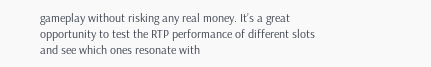gameplay without risking any real money. It’s a great opportunity to test the RTP performance of different slots and see which ones resonate with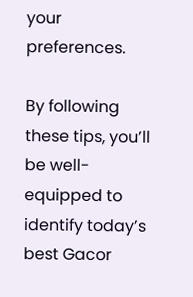your preferences.

By following these tips, you’ll be well-equipped to identify today’s best Gacor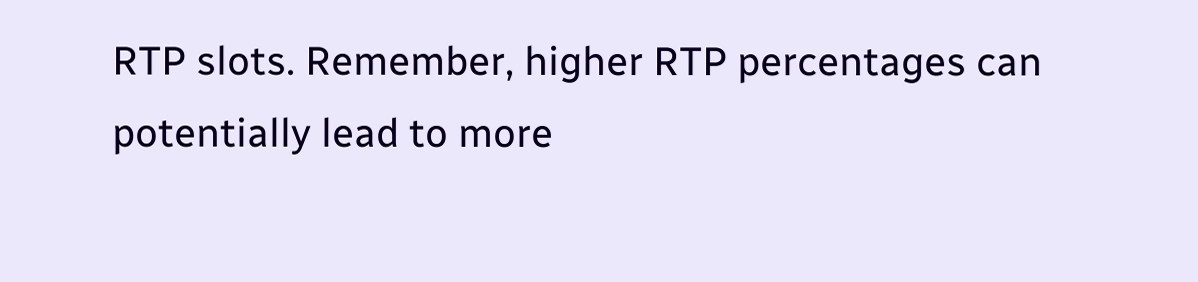RTP slots. Remember, higher RTP percentages can potentially lead to more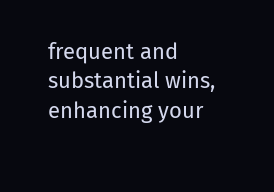frequent and substantial wins, enhancing your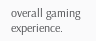overall gaming experience.